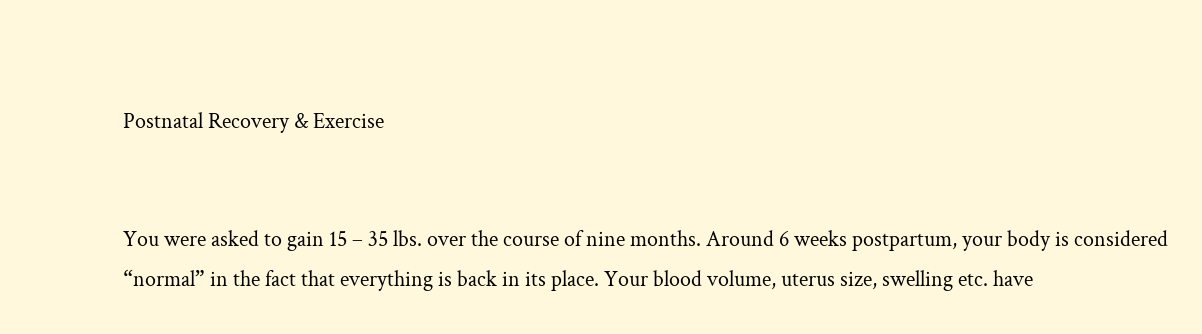Postnatal Recovery & Exercise


You were asked to gain 15 – 35 lbs. over the course of nine months. Around 6 weeks postpartum, your body is considered “normal” in the fact that everything is back in its place. Your blood volume, uterus size, swelling etc. have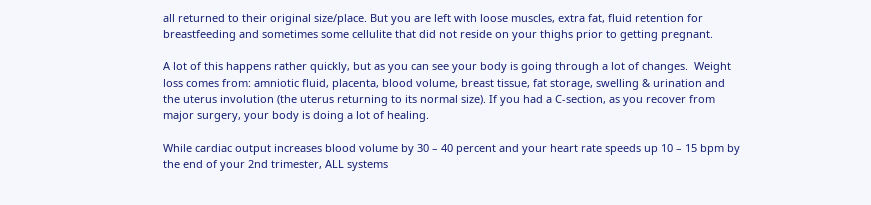all returned to their original size/place. But you are left with loose muscles, extra fat, fluid retention for breastfeeding and sometimes some cellulite that did not reside on your thighs prior to getting pregnant.

A lot of this happens rather quickly, but as you can see your body is going through a lot of changes.  Weight loss comes from: amniotic fluid, placenta, blood volume, breast tissue, fat storage, swelling & urination and the uterus involution (the uterus returning to its normal size). If you had a C-section, as you recover from major surgery, your body is doing a lot of healing.

While cardiac output increases blood volume by 30 – 40 percent and your heart rate speeds up 10 – 15 bpm by the end of your 2nd trimester, ALL systems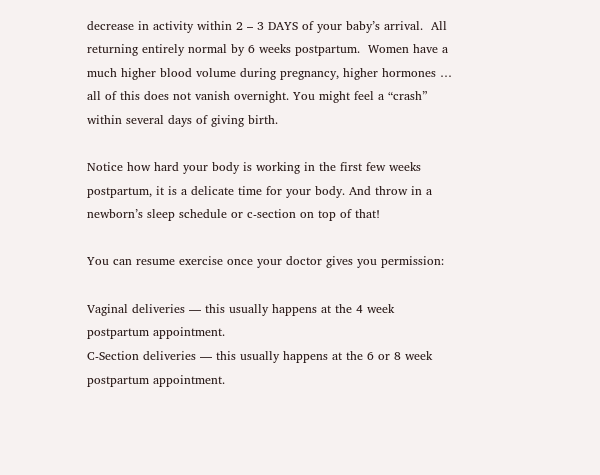decrease in activity within 2 – 3 DAYS of your baby’s arrival.  All returning entirely normal by 6 weeks postpartum.  Women have a much higher blood volume during pregnancy, higher hormones … all of this does not vanish overnight. You might feel a “crash” within several days of giving birth.

Notice how hard your body is working in the first few weeks postpartum, it is a delicate time for your body. And throw in a newborn’s sleep schedule or c-section on top of that!

You can resume exercise once your doctor gives you permission:

Vaginal deliveries — this usually happens at the 4 week postpartum appointment.
C-Section deliveries — this usually happens at the 6 or 8 week postpartum appointment.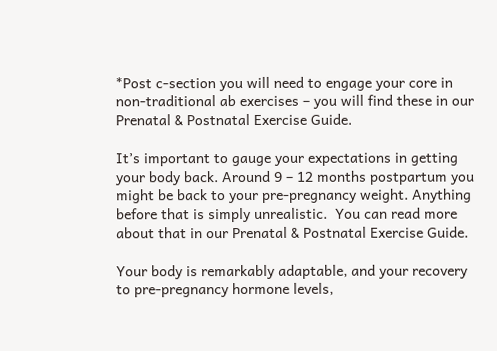*Post c-section you will need to engage your core in non-traditional ab exercises – you will find these in our Prenatal & Postnatal Exercise Guide.

It’s important to gauge your expectations in getting your body back. Around 9 – 12 months postpartum you might be back to your pre-pregnancy weight. Anything before that is simply unrealistic.  You can read more about that in our Prenatal & Postnatal Exercise Guide.

Your body is remarkably adaptable, and your recovery to pre-pregnancy hormone levels,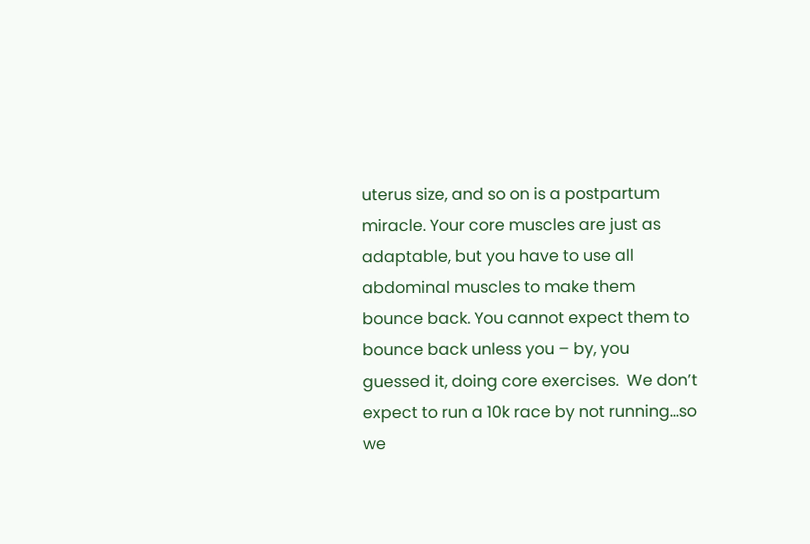uterus size, and so on is a postpartum miracle. Your core muscles are just as adaptable, but you have to use all  abdominal muscles to make them bounce back. You cannot expect them to bounce back unless you – by, you guessed it, doing core exercises.  We don’t expect to run a 10k race by not running…so we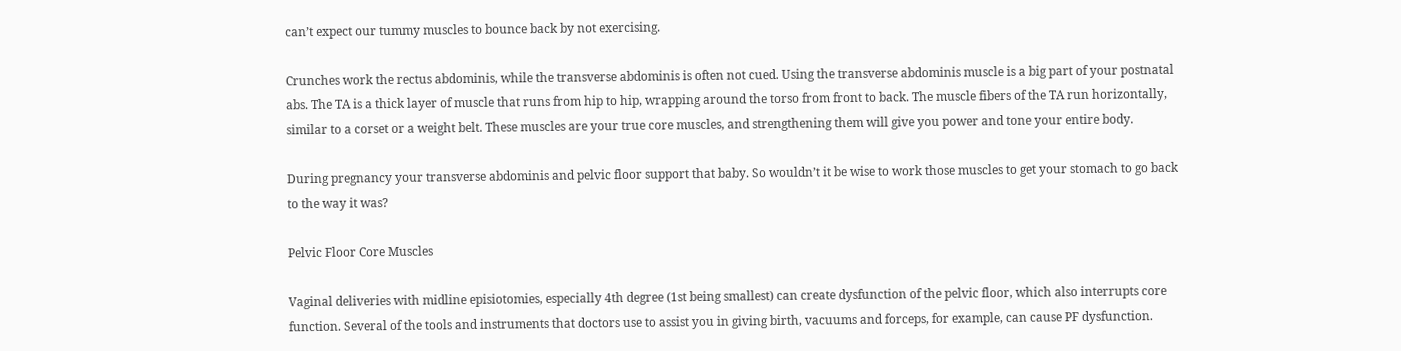can’t expect our tummy muscles to bounce back by not exercising.

Crunches work the rectus abdominis, while the transverse abdominis is often not cued. Using the transverse abdominis muscle is a big part of your postnatal abs. The TA is a thick layer of muscle that runs from hip to hip, wrapping around the torso from front to back. The muscle fibers of the TA run horizontally, similar to a corset or a weight belt. These muscles are your true core muscles, and strengthening them will give you power and tone your entire body.

During pregnancy your transverse abdominis and pelvic floor support that baby. So wouldn’t it be wise to work those muscles to get your stomach to go back to the way it was?

Pelvic Floor Core Muscles

Vaginal deliveries with midline episiotomies, especially 4th degree (1st being smallest) can create dysfunction of the pelvic floor, which also interrupts core function. Several of the tools and instruments that doctors use to assist you in giving birth, vacuums and forceps, for example, can cause PF dysfunction.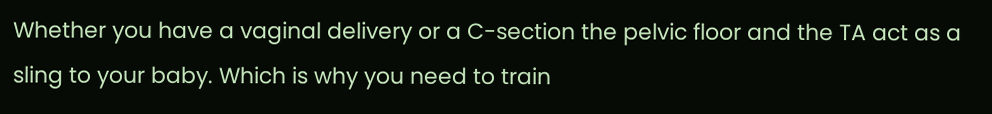Whether you have a vaginal delivery or a C-section the pelvic floor and the TA act as a sling to your baby. Which is why you need to train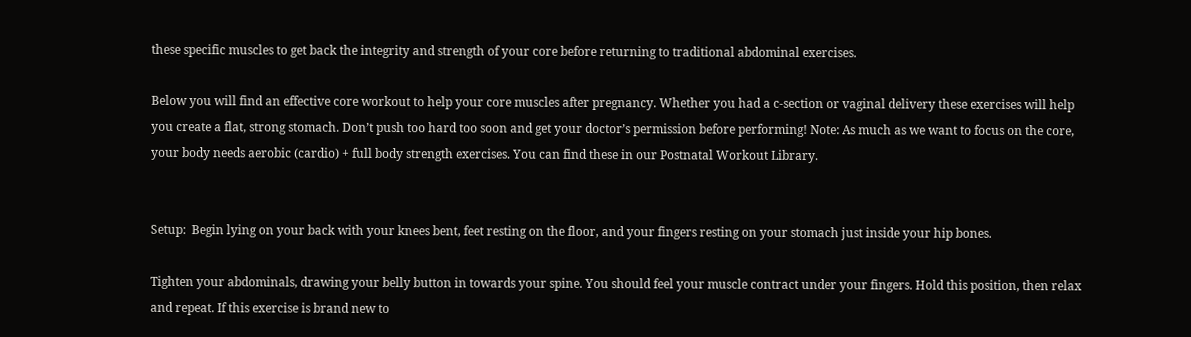these specific muscles to get back the integrity and strength of your core before returning to traditional abdominal exercises.

Below you will find an effective core workout to help your core muscles after pregnancy. Whether you had a c-section or vaginal delivery these exercises will help you create a flat, strong stomach. Don’t push too hard too soon and get your doctor’s permission before performing! Note: As much as we want to focus on the core, your body needs aerobic (cardio) + full body strength exercises. You can find these in our Postnatal Workout Library.


Setup:  Begin lying on your back with your knees bent, feet resting on the floor, and your fingers resting on your stomach just inside your hip bones.

Tighten your abdominals, drawing your belly button in towards your spine. You should feel your muscle contract under your fingers. Hold this position, then relax and repeat. If this exercise is brand new to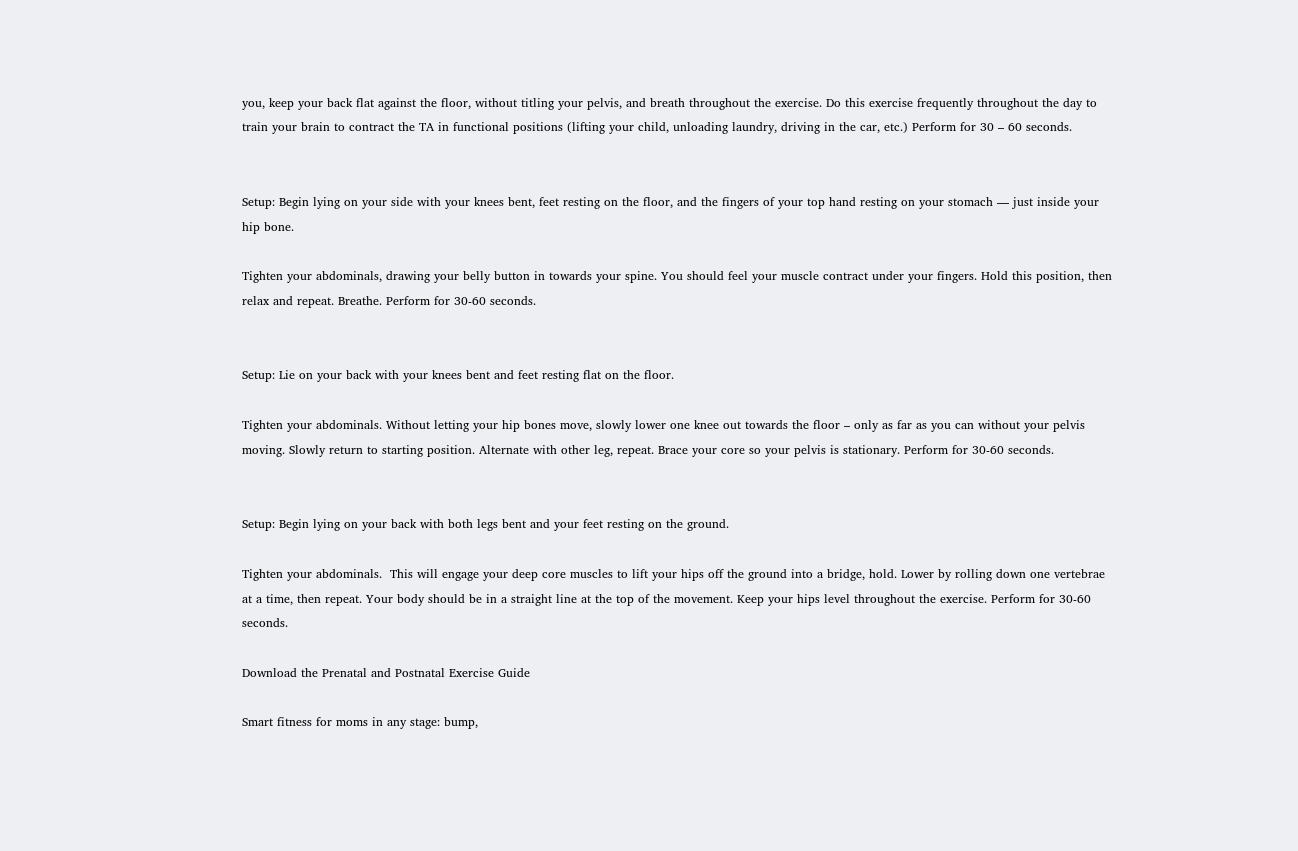you, keep your back flat against the floor, without titling your pelvis, and breath throughout the exercise. Do this exercise frequently throughout the day to train your brain to contract the TA in functional positions (lifting your child, unloading laundry, driving in the car, etc.) Perform for 30 – 60 seconds.


Setup: Begin lying on your side with your knees bent, feet resting on the floor, and the fingers of your top hand resting on your stomach — just inside your hip bone.

Tighten your abdominals, drawing your belly button in towards your spine. You should feel your muscle contract under your fingers. Hold this position, then relax and repeat. Breathe. Perform for 30-60 seconds.


Setup: Lie on your back with your knees bent and feet resting flat on the floor.

Tighten your abdominals. Without letting your hip bones move, slowly lower one knee out towards the floor – only as far as you can without your pelvis moving. Slowly return to starting position. Alternate with other leg, repeat. Brace your core so your pelvis is stationary. Perform for 30-60 seconds.


Setup: Begin lying on your back with both legs bent and your feet resting on the ground.

Tighten your abdominals.  This will engage your deep core muscles to lift your hips off the ground into a bridge, hold. Lower by rolling down one vertebrae at a time, then repeat. Your body should be in a straight line at the top of the movement. Keep your hips level throughout the exercise. Perform for 30-60 seconds.

Download the Prenatal and Postnatal Exercise Guide

Smart fitness for moms in any stage: bump,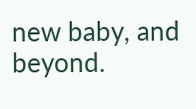new baby, and beyond.